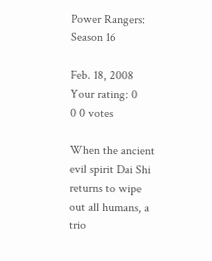Power Rangers: Season 16

Feb. 18, 2008
Your rating: 0
0 0 votes

When the ancient evil spirit Dai Shi returns to wipe out all humans, a trio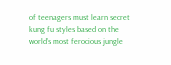of teenagers must learn secret kung fu styles based on the world’s most ferocious jungle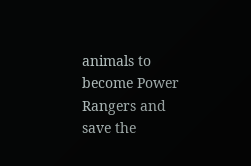animals to become Power Rangers and save the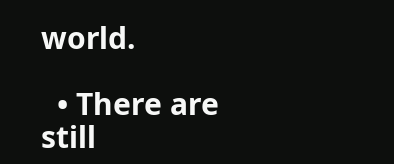world.

  • There are still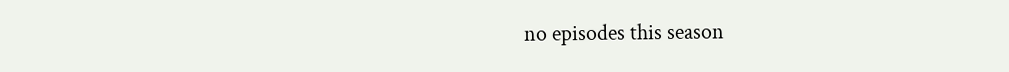no episodes this season